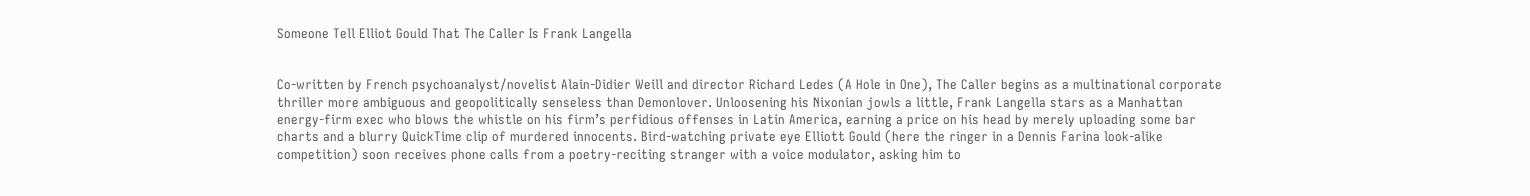Someone Tell Elliot Gould That The Caller Is Frank Langella


Co-written by French psychoanalyst/novelist Alain-Didier Weill and director Richard Ledes (A Hole in One), The Caller begins as a multinational corporate thriller more ambiguous and geopolitically senseless than Demonlover. Unloosening his Nixonian jowls a little, Frank Langella stars as a Manhattan energy-firm exec who blows the whistle on his firm’s perfidious offenses in Latin America, earning a price on his head by merely uploading some bar charts and a blurry QuickTime clip of murdered innocents. Bird-watching private eye Elliott Gould (here the ringer in a Dennis Farina look-alike competition) soon receives phone calls from a poetry-reciting stranger with a voice modulator, asking him to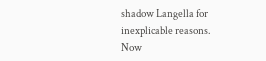shadow Langella for inexplicable reasons. Now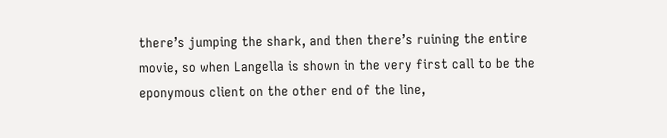there’s jumping the shark, and then there’s ruining the entire movie, so when Langella is shown in the very first call to be the eponymous client on the other end of the line,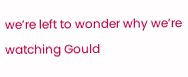we’re left to wonder why we’re watching Gould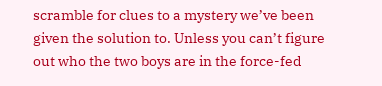scramble for clues to a mystery we’ve been given the solution to. Unless you can’t figure out who the two boys are in the force-fed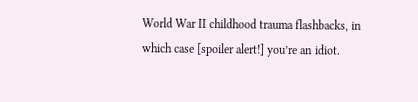World War II childhood trauma flashbacks, in which case [spoiler alert!] you’re an idiot.